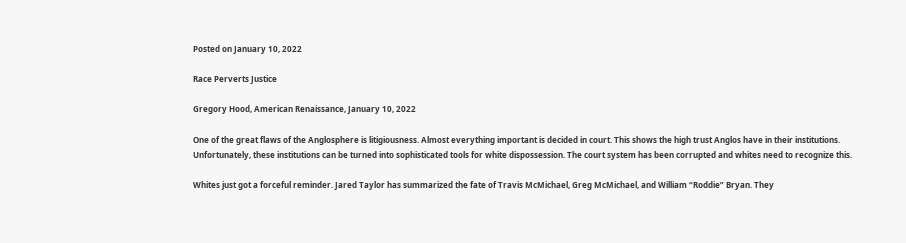Posted on January 10, 2022

Race Perverts Justice

Gregory Hood, American Renaissance, January 10, 2022

One of the great flaws of the Anglosphere is litigiousness. Almost everything important is decided in court. This shows the high trust Anglos have in their institutions. Unfortunately, these institutions can be turned into sophisticated tools for white dispossession. The court system has been corrupted and whites need to recognize this.

Whites just got a forceful reminder. Jared Taylor has summarized the fate of Travis McMichael, Greg McMichael, and William “Roddie” Bryan. They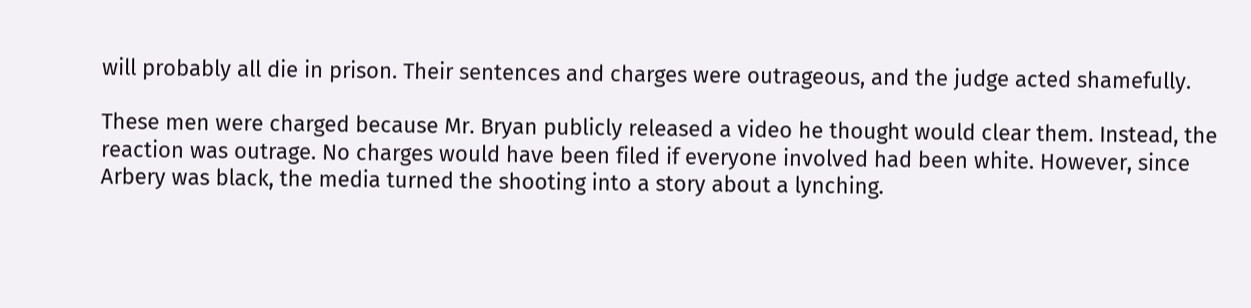will probably all die in prison. Their sentences and charges were outrageous, and the judge acted shamefully.

These men were charged because Mr. Bryan publicly released a video he thought would clear them. Instead, the reaction was outrage. No charges would have been filed if everyone involved had been white. However, since Arbery was black, the media turned the shooting into a story about a lynching.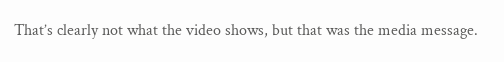That’s clearly not what the video shows, but that was the media message.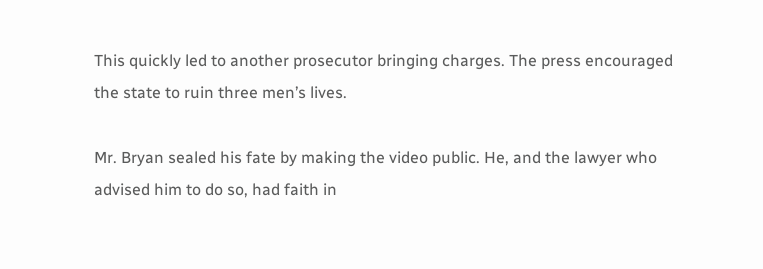This quickly led to another prosecutor bringing charges. The press encouraged the state to ruin three men’s lives.

Mr. Bryan sealed his fate by making the video public. He, and the lawyer who advised him to do so, had faith in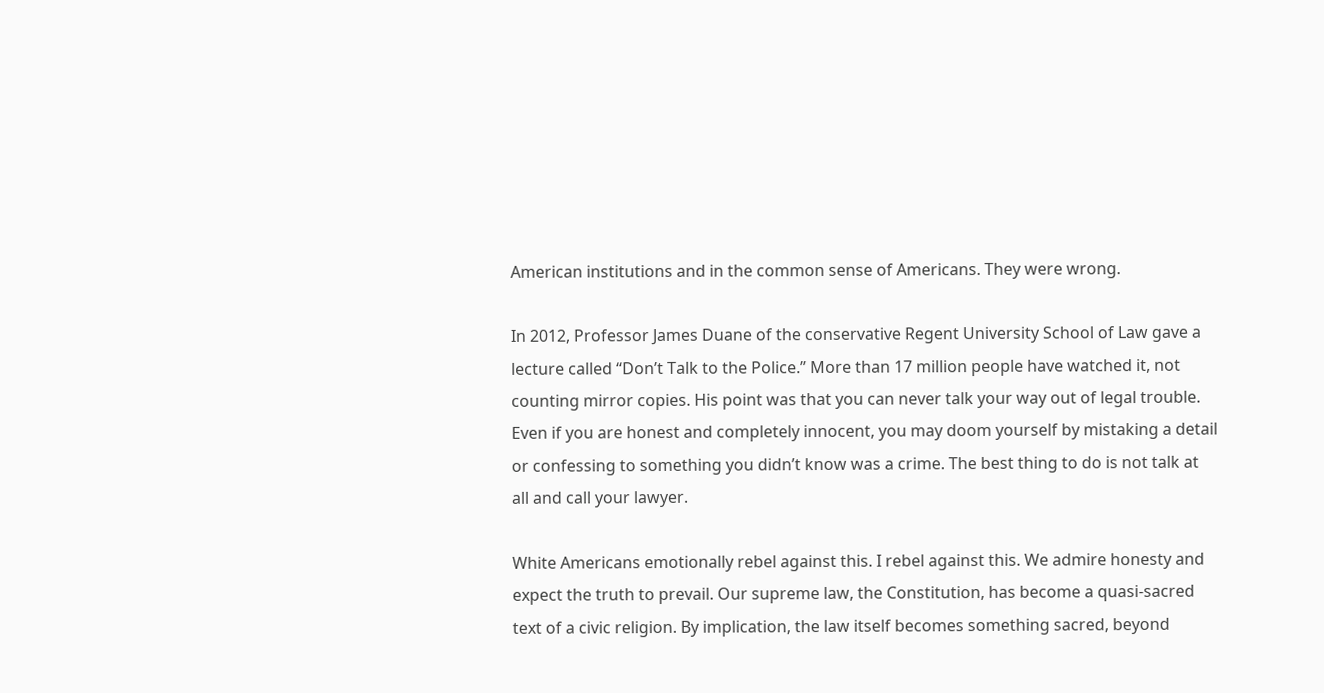American institutions and in the common sense of Americans. They were wrong.

In 2012, Professor James Duane of the conservative Regent University School of Law gave a lecture called “Don’t Talk to the Police.” More than 17 million people have watched it, not counting mirror copies. His point was that you can never talk your way out of legal trouble. Even if you are honest and completely innocent, you may doom yourself by mistaking a detail or confessing to something you didn’t know was a crime. The best thing to do is not talk at all and call your lawyer.

White Americans emotionally rebel against this. I rebel against this. We admire honesty and expect the truth to prevail. Our supreme law, the Constitution, has become a quasi-sacred text of a civic religion. By implication, the law itself becomes something sacred, beyond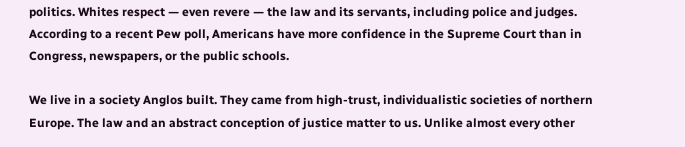politics. Whites respect — even revere — the law and its servants, including police and judges. According to a recent Pew poll, Americans have more confidence in the Supreme Court than in Congress, newspapers, or the public schools.

We live in a society Anglos built. They came from high-trust, individualistic societies of northern Europe. The law and an abstract conception of justice matter to us. Unlike almost every other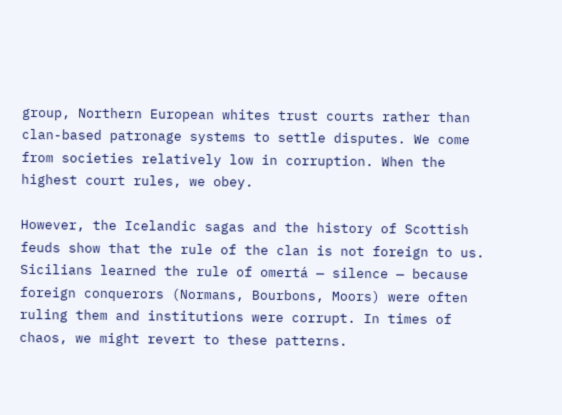group, Northern European whites trust courts rather than clan-based patronage systems to settle disputes. We come from societies relatively low in corruption. When the highest court rules, we obey.

However, the Icelandic sagas and the history of Scottish feuds show that the rule of the clan is not foreign to us. Sicilians learned the rule of omertá — silence — because foreign conquerors (Normans, Bourbons, Moors) were often ruling them and institutions were corrupt. In times of chaos, we might revert to these patterns.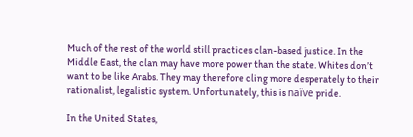Much of the rest of the world still practices clan-based justice. In the Middle East, the clan may have more power than the state. Whites don’t want to be like Arabs. They may therefore cling more desperately to their rationalist, legalistic system. Unfortunately, this is naïve pride.

In the United States,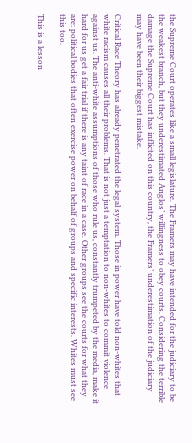the Supreme Court operates like a small legislature. The Framers may have intended for the judiciary to be the weakest branch, but they underestimated Anglos’ willingness to obey courts. Considering the terrible damage the Supreme Court has inflicted on this country, the Framers’ underestimation of the judiciary may have been their biggest mistake.

Critical Race Theory has already penetrated the legal system. Those in power have told non-whites that white racism causes all their problems. That is not just a temptation to non-whites to commit violence against us. The anti-white assumptions of those who rule us, constantly trumpeted by the media, make it hard for us get a fair trial if there is any taint of race in a case. Other groups see the courts for what they are: political bodies that often exercise power on behalf of groups and specific interests. Whites must see this too.

This is a lesson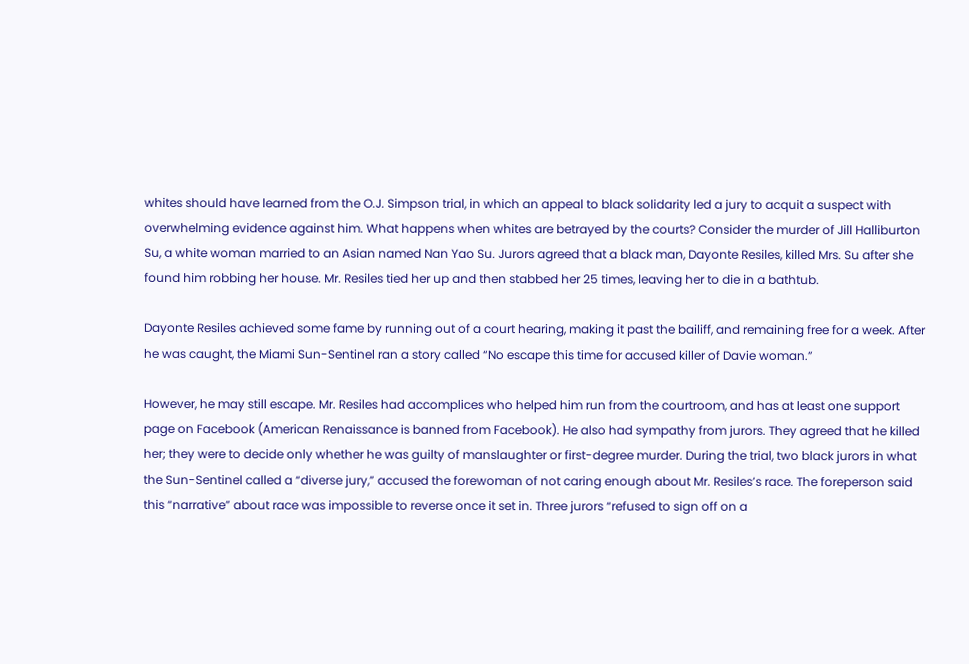whites should have learned from the O.J. Simpson trial, in which an appeal to black solidarity led a jury to acquit a suspect with overwhelming evidence against him. What happens when whites are betrayed by the courts? Consider the murder of Jill Halliburton Su, a white woman married to an Asian named Nan Yao Su. Jurors agreed that a black man, Dayonte Resiles, killed Mrs. Su after she found him robbing her house. Mr. Resiles tied her up and then stabbed her 25 times, leaving her to die in a bathtub.

Dayonte Resiles achieved some fame by running out of a court hearing, making it past the bailiff, and remaining free for a week. After he was caught, the Miami Sun-Sentinel ran a story called “No escape this time for accused killer of Davie woman.”

However, he may still escape. Mr. Resiles had accomplices who helped him run from the courtroom, and has at least one support page on Facebook (American Renaissance is banned from Facebook). He also had sympathy from jurors. They agreed that he killed her; they were to decide only whether he was guilty of manslaughter or first-degree murder. During the trial, two black jurors in what the Sun-Sentinel called a “diverse jury,” accused the forewoman of not caring enough about Mr. Resiles’s race. The foreperson said this “narrative” about race was impossible to reverse once it set in. Three jurors “refused to sign off on a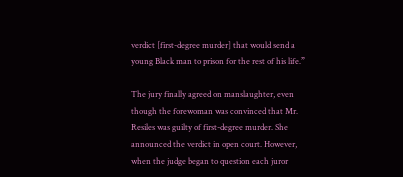verdict [first-degree murder] that would send a young Black man to prison for the rest of his life.”

The jury finally agreed on manslaughter, even though the forewoman was convinced that Mr. Resiles was guilty of first-degree murder. She announced the verdict in open court. However, when the judge began to question each juror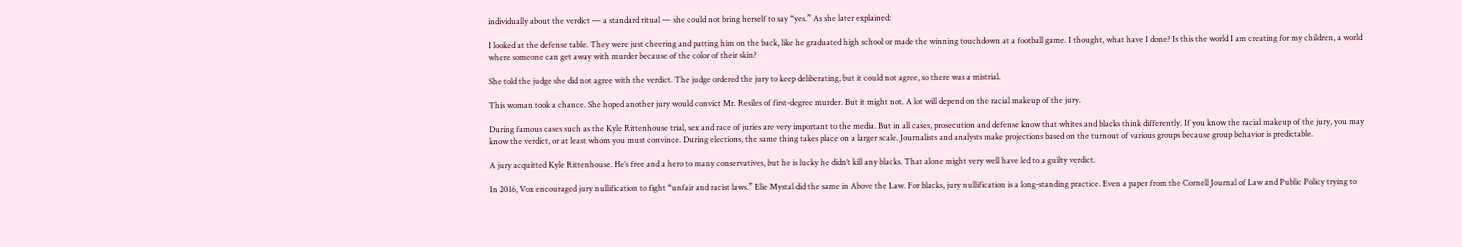individually about the verdict — a standard ritual — she could not bring herself to say “yes.” As she later explained:

I looked at the defense table. They were just cheering and patting him on the back, like he graduated high school or made the winning touchdown at a football game. I thought, what have I done? Is this the world I am creating for my children, a world where someone can get away with murder because of the color of their skin?

She told the judge she did not agree with the verdict. The judge ordered the jury to keep deliberating, but it could not agree, so there was a mistrial.

This woman took a chance. She hoped another jury would convict Mr. Resiles of first-degree murder. But it might not. A lot will depend on the racial makeup of the jury.

During famous cases such as the Kyle Rittenhouse trial, sex and race of juries are very important to the media. But in all cases, prosecution and defense know that whites and blacks think differently. If you know the racial makeup of the jury, you may know the verdict, or at least whom you must convince. During elections, the same thing takes place on a larger scale. Journalists and analysts make projections based on the turnout of various groups because group behavior is predictable.

A jury acquitted Kyle Rittenhouse. He’s free and a hero to many conservatives, but he is lucky he didn’t kill any blacks. That alone might very well have led to a guilty verdict.

In 2016, Vox encouraged jury nullification to fight “unfair and racist laws.” Elie Mystal did the same in Above the Law. For blacks, jury nullification is a long-standing practice. Even a paper from the Cornell Journal of Law and Public Policy trying to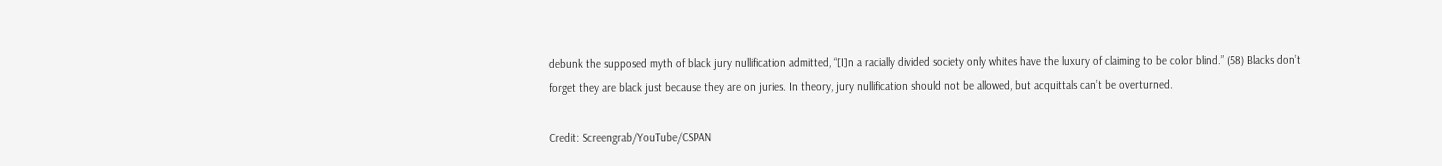debunk the supposed myth of black jury nullification admitted, “[I]n a racially divided society only whites have the luxury of claiming to be color blind.” (58) Blacks don’t forget they are black just because they are on juries. In theory, jury nullification should not be allowed, but acquittals can’t be overturned.

Credit: Screengrab/YouTube/CSPAN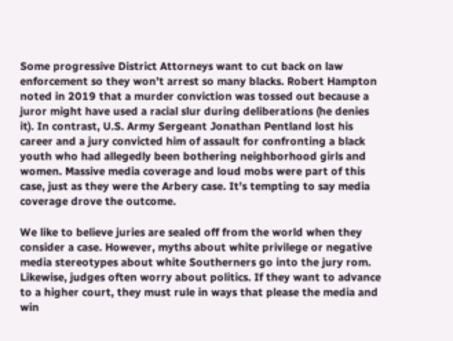Some progressive District Attorneys want to cut back on law enforcement so they won’t arrest so many blacks. Robert Hampton noted in 2019 that a murder conviction was tossed out because a juror might have used a racial slur during deliberations (he denies it). In contrast, U.S. Army Sergeant Jonathan Pentland lost his career and a jury convicted him of assault for confronting a black youth who had allegedly been bothering neighborhood girls and women. Massive media coverage and loud mobs were part of this case, just as they were the Arbery case. It’s tempting to say media coverage drove the outcome.

We like to believe juries are sealed off from the world when they consider a case. However, myths about white privilege or negative media stereotypes about white Southerners go into the jury rom. Likewise, judges often worry about politics. If they want to advance to a higher court, they must rule in ways that please the media and win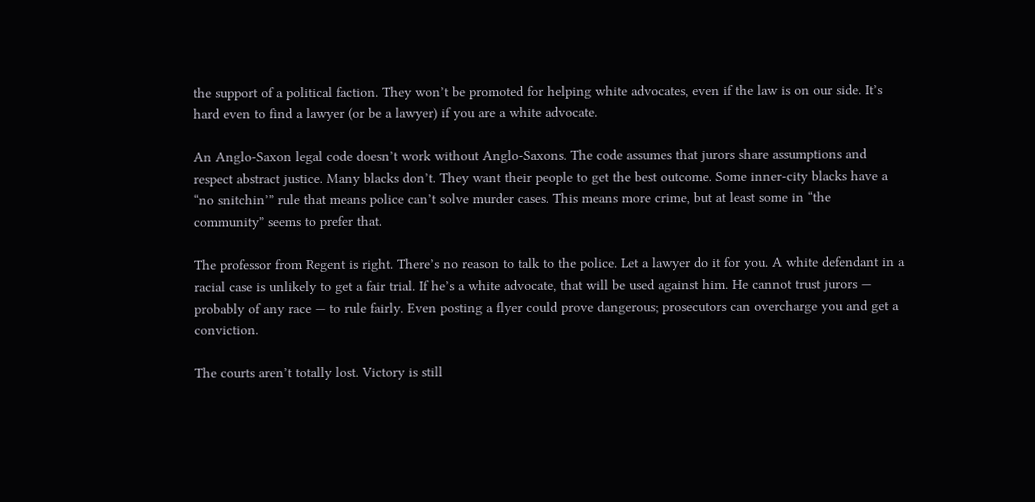the support of a political faction. They won’t be promoted for helping white advocates, even if the law is on our side. It’s hard even to find a lawyer (or be a lawyer) if you are a white advocate.

An Anglo-Saxon legal code doesn’t work without Anglo-Saxons. The code assumes that jurors share assumptions and respect abstract justice. Many blacks don’t. They want their people to get the best outcome. Some inner-city blacks have a “no snitchin’” rule that means police can’t solve murder cases. This means more crime, but at least some in “the community” seems to prefer that.

The professor from Regent is right. There’s no reason to talk to the police. Let a lawyer do it for you. A white defendant in a racial case is unlikely to get a fair trial. If he’s a white advocate, that will be used against him. He cannot trust jurors — probably of any race — to rule fairly. Even posting a flyer could prove dangerous; prosecutors can overcharge you and get a conviction.

The courts aren’t totally lost. Victory is still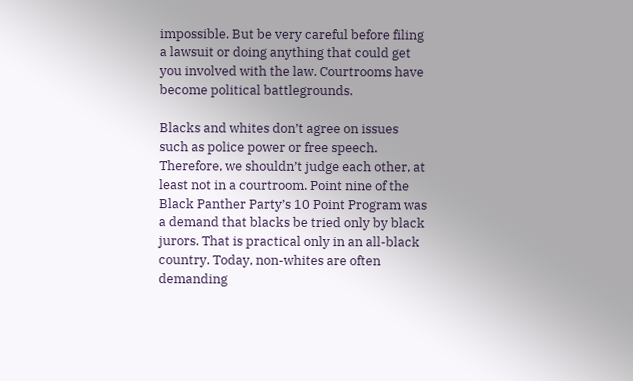impossible. But be very careful before filing a lawsuit or doing anything that could get you involved with the law. Courtrooms have become political battlegrounds.

Blacks and whites don’t agree on issues such as police power or free speech. Therefore, we shouldn’t judge each other, at least not in a courtroom. Point nine of the Black Panther Party’s 10 Point Program was a demand that blacks be tried only by black jurors. That is practical only in an all-black country. Today, non-whites are often demanding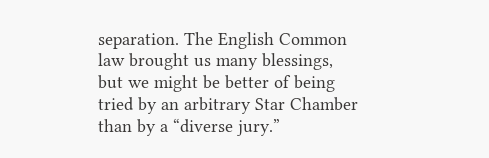separation. The English Common law brought us many blessings, but we might be better of being tried by an arbitrary Star Chamber than by a “diverse jury.”